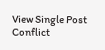View Single Post
Conflict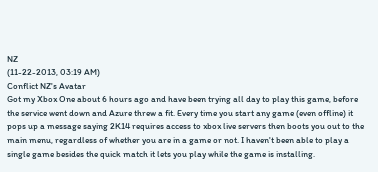NZ
(11-22-2013, 03:19 AM)
Conflict NZ's Avatar
Got my Xbox One about 6 hours ago and have been trying all day to play this game, before the service went down and Azure threw a fit. Every time you start any game (even offline) it pops up a message saying 2K14 requires access to xbox live servers then boots you out to the main menu, regardless of whether you are in a game or not. I haven't been able to play a single game besides the quick match it lets you play while the game is installing.